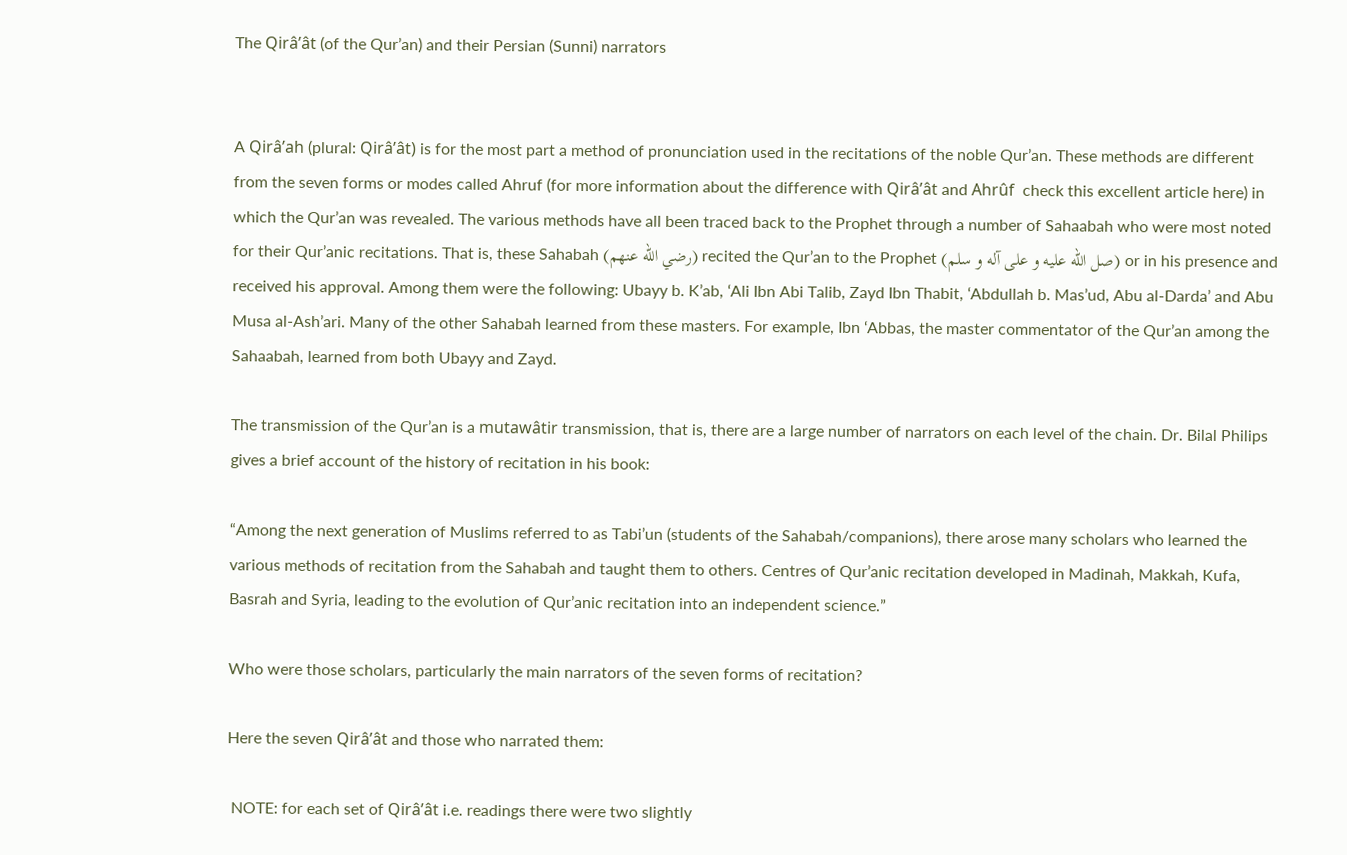The Qirâ’ât (of the Qur’an) and their Persian (Sunni) narrators


A Qirâ’ah (plural: Qirâ’ât) is for the most part a method of pronunciation used in the recitations of the noble Qur’an. These methods are different from the seven forms or modes called Ahruf (for more information about the difference with Qirâ’ât and Ahrûf  check this excellent article here) in which the Qur’an was revealed. The various methods have all been traced back to the Prophet through a number of Sahaabah who were most noted for their Qur’anic recitations. That is, these Sahabah (رضي الله عنهم) recited the Qur’an to the Prophet (صل الله عليه و على آله و سلم) or in his presence and received his approval. Among them were the following: Ubayy b. K’ab, ‘Ali Ibn Abi Talib, Zayd Ibn Thabit, ‘Abdullah b. Mas’ud, Abu al-Darda’ and Abu Musa al-Ash’ari. Many of the other Sahabah learned from these masters. For example, Ibn ‘Abbas, the master commentator of the Qur’an among the Sahaabah, learned from both Ubayy and Zayd.

The transmission of the Qur’an is a mutawâtir transmission, that is, there are a large number of narrators on each level of the chain. Dr. Bilal Philips gives a brief account of the history of recitation in his book:

“Among the next generation of Muslims referred to as Tabi’un (students of the Sahabah/companions), there arose many scholars who learned the various methods of recitation from the Sahabah and taught them to others. Centres of Qur’anic recitation developed in Madinah, Makkah, Kufa, Basrah and Syria, leading to the evolution of Qur’anic recitation into an independent science.”

Who were those scholars, particularly the main narrators of the seven forms of recitation?

Here the seven Qirâ’ât and those who narrated them:

 NOTE: for each set of Qirâ’ât i.e. readings there were two slightly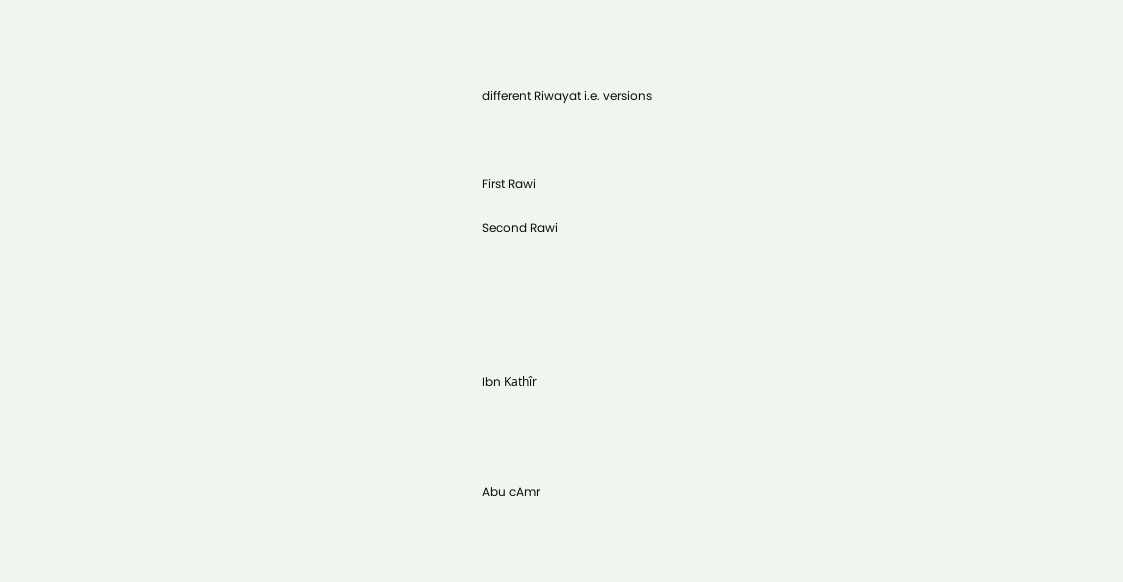different Riwayat i.e. versions



First Rawi

Second Rawi






Ibn Kathîr




Abu cAmr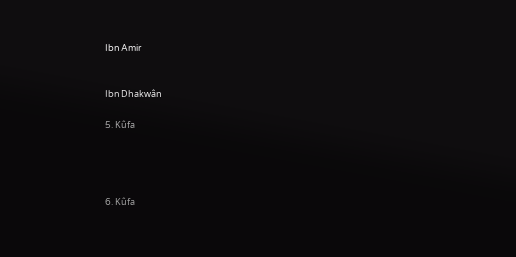Ibn Amir


Ibn Dhakwân

5. Kûfa




6. Kûfa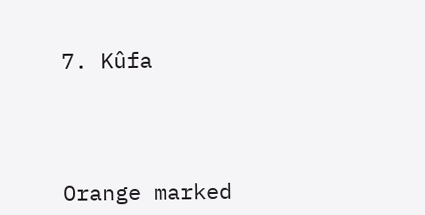7. Kûfa




Orange marked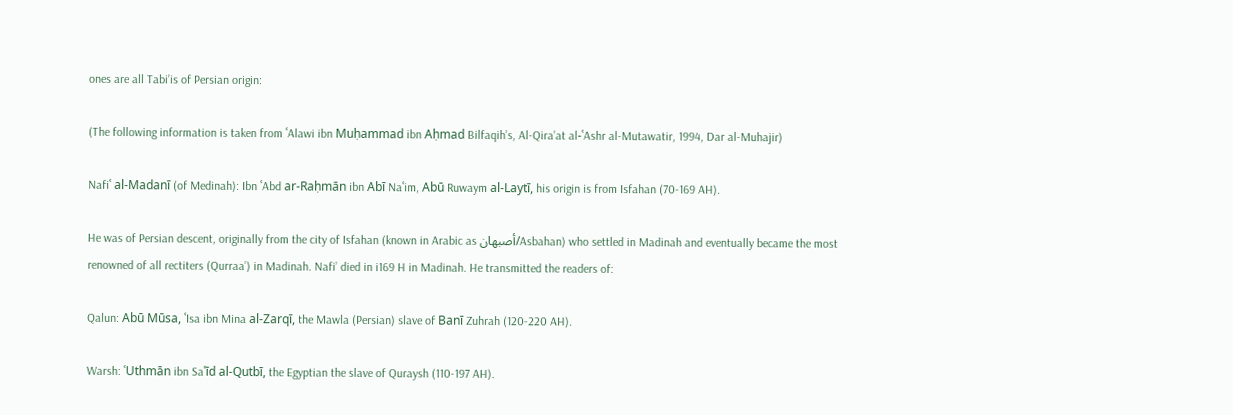ones are all Tabi’is of Persian origin:

(The following information is taken from ʿAlawi ibn Muḥammad ibn Aḥmad Bilfaqih’s, Al-Qira’at al-ʿAshr al-Mutawatir, 1994, Dar al-Muhajir)

Nafiʿ al-Madanī (of Medinah): Ibn ʿAbd ar-Raḥmān ibn Abī Naʿim, Abū Ruwaym al-Laytī, his origin is from Isfahan (70-169 AH).

He was of Persian descent, originally from the city of Isfahan (known in Arabic as أصبهان/Asbahan) who settled in Madinah and eventually became the most renowned of all rectiters (Qurraa’) in Madinah. Nafi’ died in i169 H in Madinah. He transmitted the readers of:

Qalun: Abū Mūsa, ʿIsa ibn Mina al-Zarqī, the Mawla (Persian) slave of Banī Zuhrah (120-220 AH).

Warsh: ʿUthmān ibn Saʿīd al-Qutbī, the Egyptian the slave of Quraysh (110-197 AH).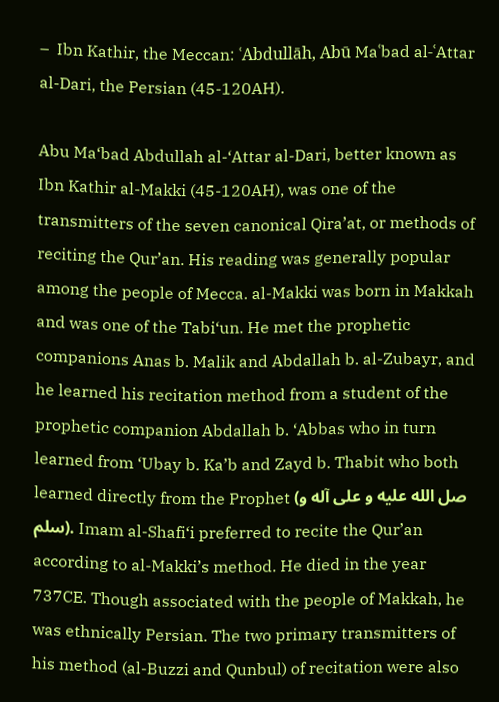–  Ibn Kathir, the Meccan: ʿAbdullāh, Abū Maʿbad al-ʿAttar al-Dari, the Persian (45-120AH).

Abu Ma‘bad Abdullah al-‘Attar al-Dari, better known as Ibn Kathir al-Makki (45-120AH), was one of the transmitters of the seven canonical Qira’at, or methods of reciting the Qur’an. His reading was generally popular among the people of Mecca. al-Makki was born in Makkah and was one of the Tabi‘un. He met the prophetic companions Anas b. Malik and Abdallah b. al-Zubayr, and he learned his recitation method from a student of the prophetic companion Abdallah b. ‘Abbas who in turn learned from ‘Ubay b. Ka’b and Zayd b. Thabit who both learned directly from the Prophet (صل الله عليه و على آله و سلم). Imam al-Shafi‘i preferred to recite the Qur’an according to al-Makki’s method. He died in the year 737CE. Though associated with the people of Makkah, he was ethnically Persian. The two primary transmitters of his method (al-Buzzi and Qunbul) of recitation were also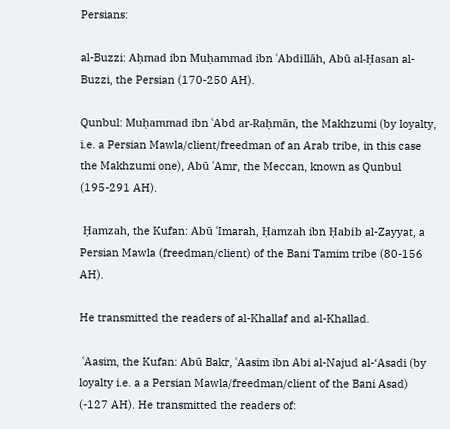Persians:

al-Buzzi: Aḥmad ibn Muḥammad ibn ʿAbdillāh, Abū al-Ḥasan al-Buzzi, the Persian (170-250 AH).

Qunbul: Muḥammad ibn ʿAbd ar-Raḥmān, the Makhzumi (by loyalty, i.e. a Persian Mawla/client/freedman of an Arab tribe, in this case the Makhzumi one), Abū ʿAmr, the Meccan, known as Qunbul (195-291 AH).

 Ḥamzah, the Kufan: Abū ʿImarah, Ḥamzah ibn Ḥabib al-Zayyat, a Persian Mawla (freedman/client) of the Bani Tamim tribe (80-156 AH).

He transmitted the readers of al-Khallaf and al-Khallad.

 ʿAasim, the Kufan: Abū Bakr, ʿAasim ibn Abi al-Najud al-‘Asadi (by loyalty i.e. a a Persian Mawla/freedman/client of the Bani Asad) (-127 AH). He transmitted the readers of: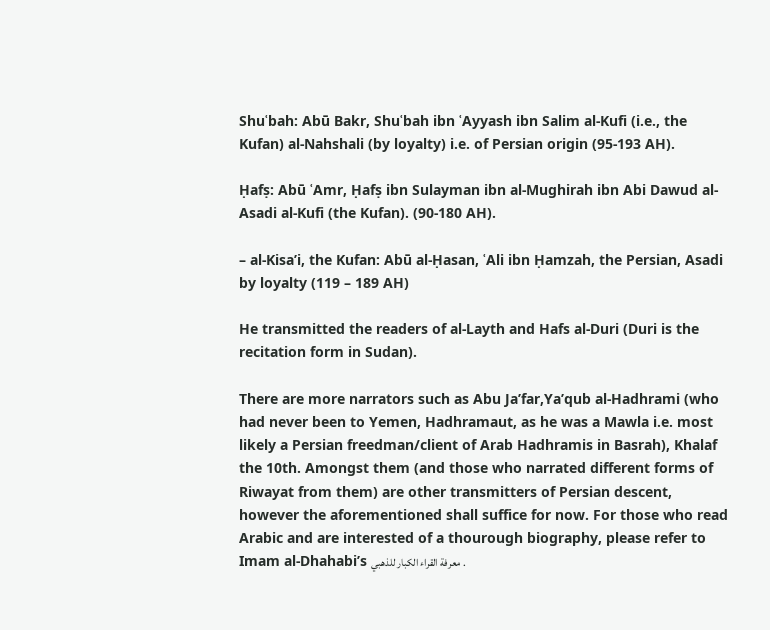Shuʿbah: Abū Bakr, Shuʿbah ibn ʿAyyash ibn Salim al-Kufi (i.e., the Kufan) al-Nahshali (by loyalty) i.e. of Persian origin (95-193 AH).

Ḥafṣ: Abū ʿAmr, Ḥafṣ ibn Sulayman ibn al-Mughirah ibn Abi Dawud al-Asadi al-Kufi (the Kufan). (90-180 AH).

– al-Kisa’i, the Kufan: Abū al-Ḥasan, ʿAli ibn Ḥamzah, the Persian, Asadi by loyalty (119 – 189 AH)

He transmitted the readers of al-Layth and Hafs al-Duri (Duri is the recitation form in Sudan).

There are more narrators such as Abu Ja’far,Ya’qub al-Hadhrami (who had never been to Yemen, Hadhramaut, as he was a Mawla i.e. most likely a Persian freedman/client of Arab Hadhramis in Basrah), Khalaf the 10th. Amongst them (and those who narrated different forms of Riwayat from them) are other transmitters of Persian descent, however the aforementioned shall suffice for now. For those who read Arabic and are interested of a thourough biography, please refer to Imam al-Dhahabi’s معرفة القراء الكبار للذهبي .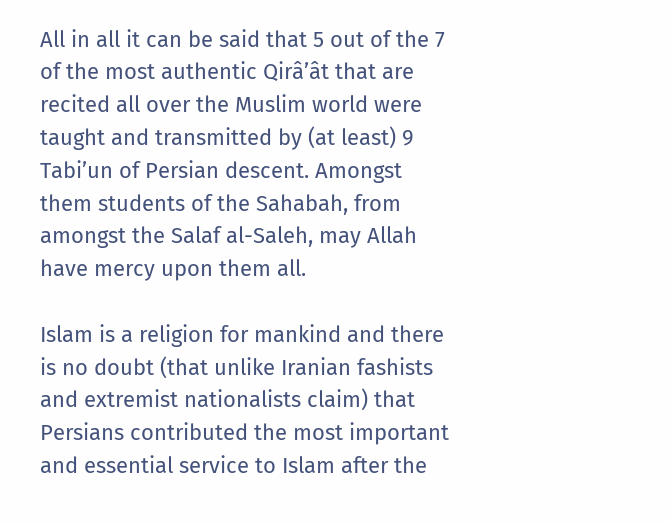All in all it can be said that 5 out of the 7 of the most authentic Qirâ’ât that are recited all over the Muslim world were taught and transmitted by (at least) 9 Tabi’un of Persian descent. Amongst them students of the Sahabah, from amongst the Salaf al-Saleh, may Allah have mercy upon them all.

Islam is a religion for mankind and there is no doubt (that unlike Iranian fashists and extremist nationalists claim) that Persians contributed the most important and essential service to Islam after the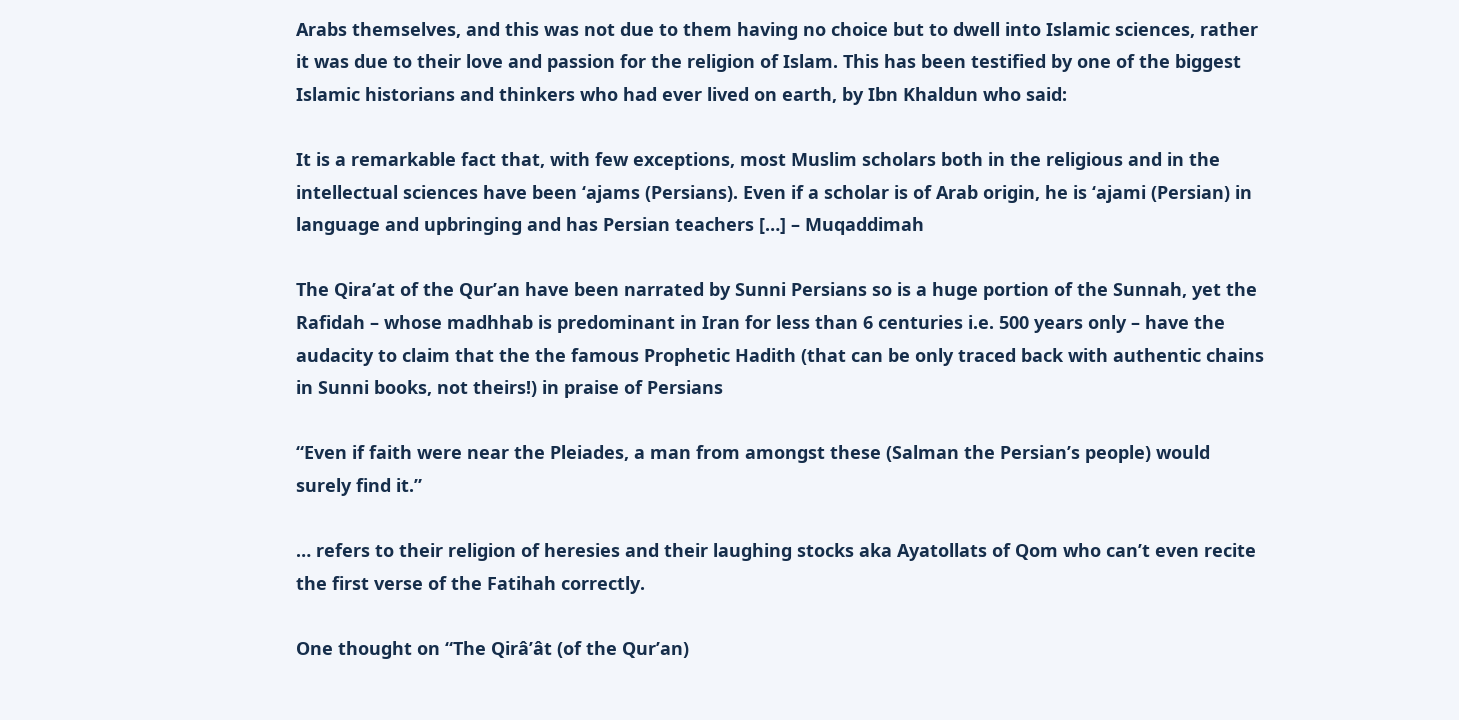Arabs themselves, and this was not due to them having no choice but to dwell into Islamic sciences, rather it was due to their love and passion for the religion of Islam. This has been testified by one of the biggest Islamic historians and thinkers who had ever lived on earth, by Ibn Khaldun who said:

It is a remarkable fact that, with few exceptions, most Muslim scholars both in the religious and in the intellectual sciences have been ‘ajams (Persians). Even if a scholar is of Arab origin, he is ‘ajami (Persian) in language and upbringing and has Persian teachers […] – Muqaddimah

The Qira’at of the Qur’an have been narrated by Sunni Persians so is a huge portion of the Sunnah, yet the Rafidah – whose madhhab is predominant in Iran for less than 6 centuries i.e. 500 years only – have the audacity to claim that the the famous Prophetic Hadith (that can be only traced back with authentic chains in Sunni books, not theirs!) in praise of Persians

“Even if faith were near the Pleiades, a man from amongst these (Salman the Persian’s people) would surely find it.”

… refers to their religion of heresies and their laughing stocks aka Ayatollats of Qom who can’t even recite the first verse of the Fatihah correctly.

One thought on “The Qirâ’ât (of the Qur’an)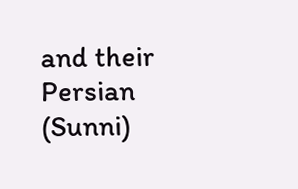and their Persian (Sunni)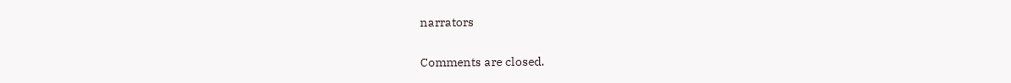narrators

Comments are closed.